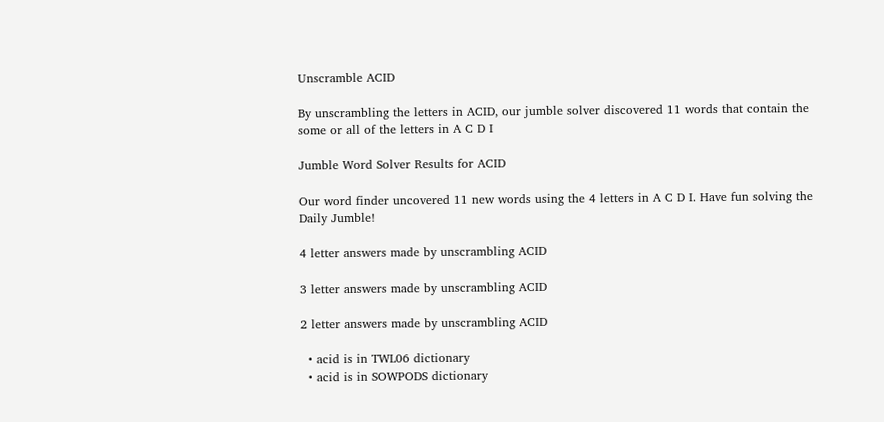Unscramble ACID

By unscrambling the letters in ACID, our jumble solver discovered 11 words that contain the some or all of the letters in A C D I

Jumble Word Solver Results for ACID

Our word finder uncovered 11 new words using the 4 letters in A C D I. Have fun solving the Daily Jumble!

4 letter answers made by unscrambling ACID

3 letter answers made by unscrambling ACID

2 letter answers made by unscrambling ACID

  • acid is in TWL06 dictionary
  • acid is in SOWPODS dictionary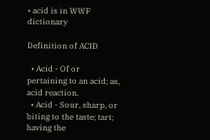• acid is in WWF dictionary

Definition of ACID

  • Acid - Of or pertaining to an acid; as, acid reaction.
  • Acid - Sour, sharp, or biting to the taste; tart; having the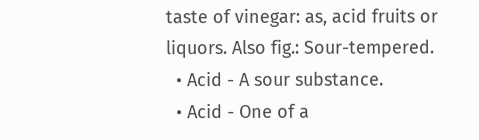taste of vinegar: as, acid fruits or liquors. Also fig.: Sour-tempered.
  • Acid - A sour substance.
  • Acid - One of a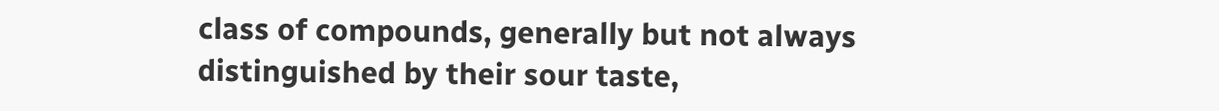class of compounds, generally but not always distinguished by their sour taste,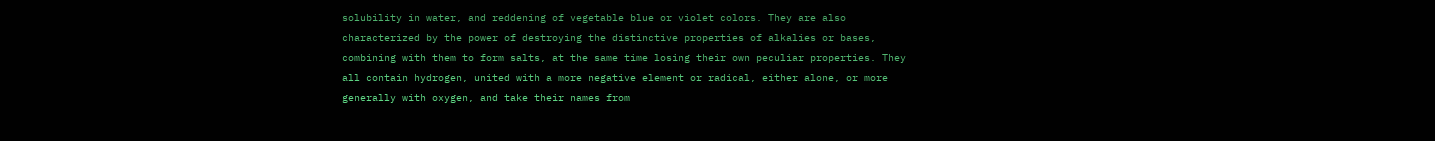solubility in water, and reddening of vegetable blue or violet colors. They are also characterized by the power of destroying the distinctive properties of alkalies or bases, combining with them to form salts, at the same time losing their own peculiar properties. They all contain hydrogen, united with a more negative element or radical, either alone, or more generally with oxygen, and take their names from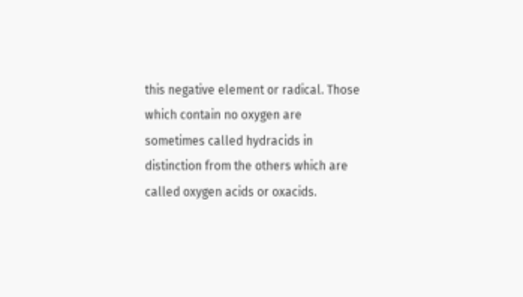this negative element or radical. Those which contain no oxygen are sometimes called hydracids in distinction from the others which are called oxygen acids or oxacids.